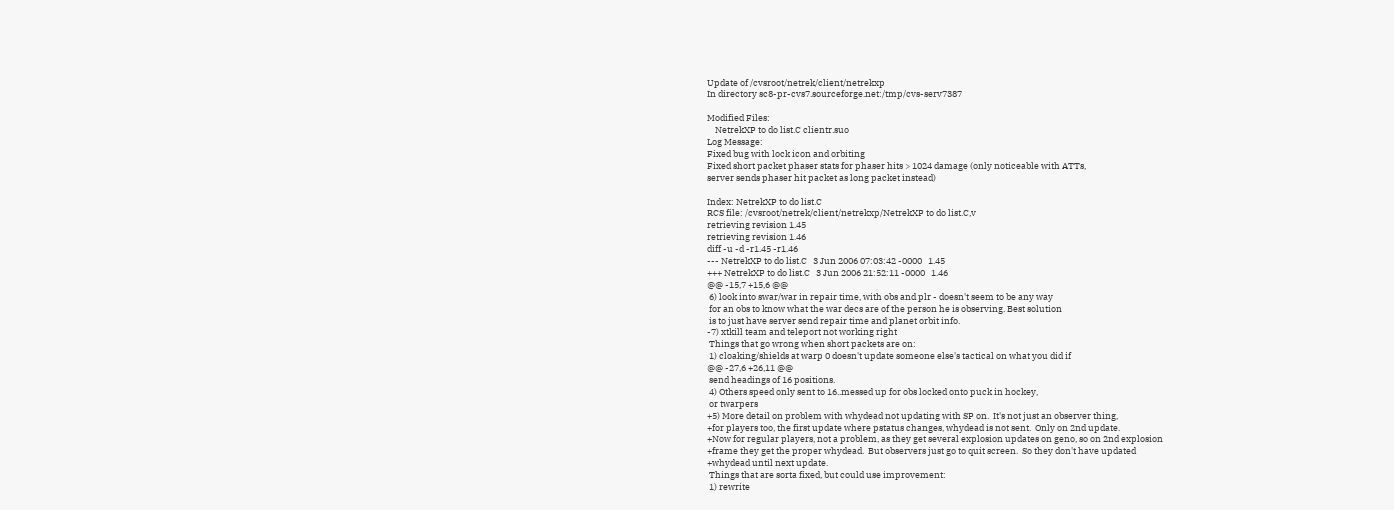Update of /cvsroot/netrek/client/netrekxp
In directory sc8-pr-cvs7.sourceforge.net:/tmp/cvs-serv7387

Modified Files:
    NetrekXP to do list.C clientr.suo
Log Message:
Fixed bug with lock icon and orbiting
Fixed short packet phaser stats for phaser hits > 1024 damage (only noticeable with ATTs,
server sends phaser hit packet as long packet instead)

Index: NetrekXP to do list.C
RCS file: /cvsroot/netrek/client/netrekxp/NetrekXP to do list.C,v
retrieving revision 1.45
retrieving revision 1.46
diff -u -d -r1.45 -r1.46
--- NetrekXP to do list.C   3 Jun 2006 07:03:42 -0000   1.45
+++ NetrekXP to do list.C   3 Jun 2006 21:52:11 -0000   1.46
@@ -15,7 +15,6 @@
 6) look into swar/war in repair time, with obs and plr - doesn't seem to be any way
 for an obs to know what the war decs are of the person he is observing. Best solution
 is to just have server send repair time and planet orbit info.
-7) xtkill team and teleport not working right
 Things that go wrong when short packets are on:
 1) cloaking/shields at warp 0 doesn't update someone else's tactical on what you did if
@@ -27,6 +26,11 @@
 send headings of 16 positions.
 4) Others speed only sent to 16..messed up for obs locked onto puck in hockey,
 or twarpers
+5) More detail on problem with whydead not updating with SP on.  It's not just an observer thing,
+for players too, the first update where pstatus changes, whydead is not sent.  Only on 2nd update.
+Now for regular players, not a problem, as they get several explosion updates on geno, so on 2nd explosion
+frame they get the proper whydead.  But observers just go to quit screen.  So they don't have updated
+whydead until next update.
 Things that are sorta fixed, but could use improvement:
 1) rewrite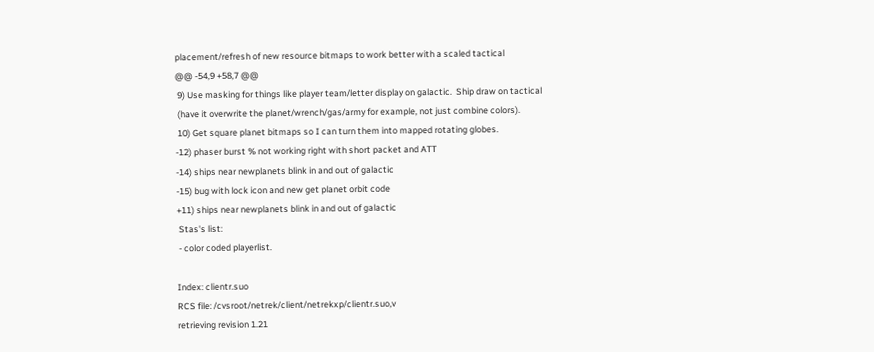placement/refresh of new resource bitmaps to work better with a scaled tactical
@@ -54,9 +58,7 @@
 9) Use masking for things like player team/letter display on galactic.  Ship draw on tactical
 (have it overwrite the planet/wrench/gas/army for example, not just combine colors).
 10) Get square planet bitmaps so I can turn them into mapped rotating globes.
-12) phaser burst % not working right with short packet and ATT
-14) ships near newplanets blink in and out of galactic
-15) bug with lock icon and new get planet orbit code
+11) ships near newplanets blink in and out of galactic
 Stas's list:
 - color coded playerlist.

Index: clientr.suo
RCS file: /cvsroot/netrek/client/netrekxp/clientr.suo,v
retrieving revision 1.21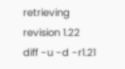retrieving revision 1.22
diff -u -d -r1.21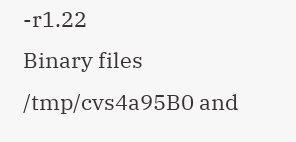-r1.22
Binary files /tmp/cvs4a95B0 and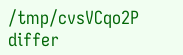/tmp/cvsVCqo2P differ